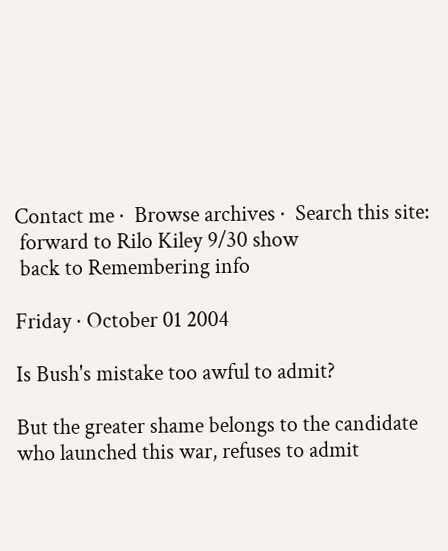Contact me ·  Browse archives ·  Search this site:
 forward to Rilo Kiley 9/30 show
 back to Remembering info

Friday · October 01 2004

Is Bush's mistake too awful to admit?

But the greater shame belongs to the candidate who launched this war, refuses to admit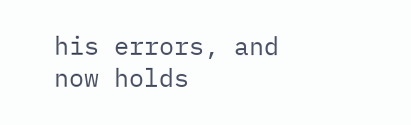his errors, and now holds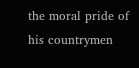the moral pride of his countrymen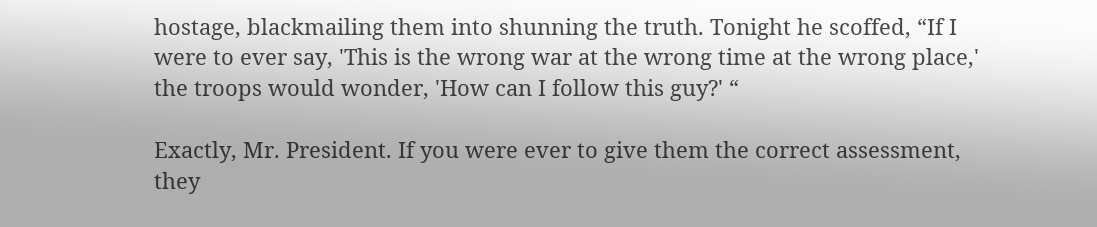hostage, blackmailing them into shunning the truth. Tonight he scoffed, “If I were to ever say, 'This is the wrong war at the wrong time at the wrong place,' the troops would wonder, 'How can I follow this guy?' “

Exactly, Mr. President. If you were ever to give them the correct assessment, they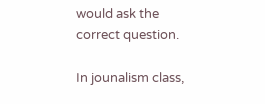would ask the correct question.

In jounalism class,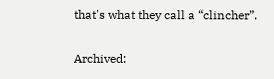that's what they call a “clincher”.

Archived: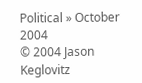Political » October 2004
© 2004 Jason Keglovitz